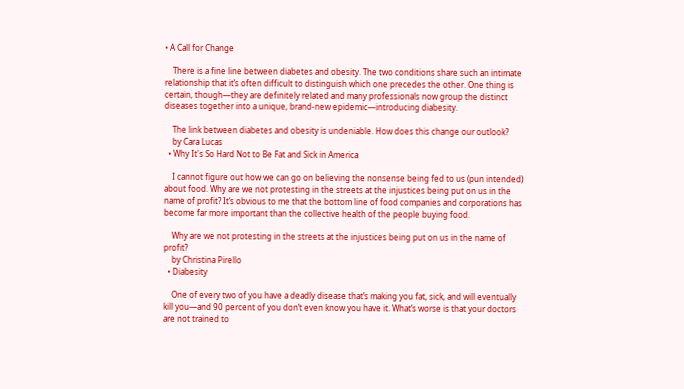• A Call for Change

    There is a fine line between diabetes and obesity. The two conditions share such an intimate relationship that it’s often difficult to distinguish which one precedes the other. One thing is certain, though—they are definitely related and many professionals now group the distinct diseases together into a unique, brand-new epidemic—introducing diabesity.

    The link between diabetes and obesity is undeniable. How does this change our outlook?
    by Cara Lucas
  • Why It's So Hard Not to Be Fat and Sick in America

    I cannot figure out how we can go on believing the nonsense being fed to us (pun intended) about food. Why are we not protesting in the streets at the injustices being put on us in the name of profit? It’s obvious to me that the bottom line of food companies and corporations has become far more important than the collective health of the people buying food.

    Why are we not protesting in the streets at the injustices being put on us in the name of profit?
    by Christina Pirello
  • Diabesity

    One of every two of you have a deadly disease that’s making you fat, sick, and will eventually kill you—and 90 percent of you don’t even know you have it. What’s worse is that your doctors are not trained to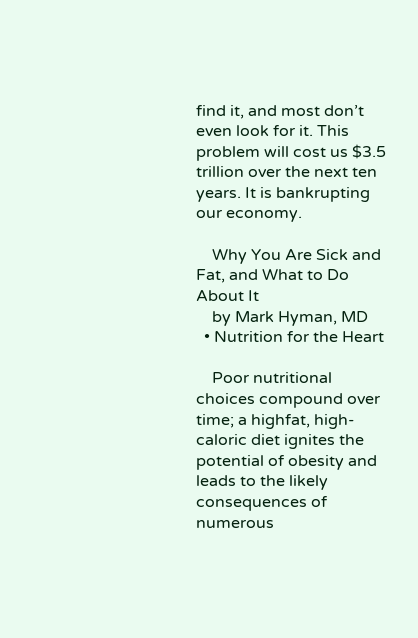find it, and most don’t even look for it. This problem will cost us $3.5 trillion over the next ten years. It is bankrupting our economy.

    Why You Are Sick and Fat, and What to Do About It
    by Mark Hyman, MD
  • Nutrition for the Heart

    Poor nutritional choices compound over time; a highfat, high-caloric diet ignites the potential of obesity and leads to the likely consequences of numerous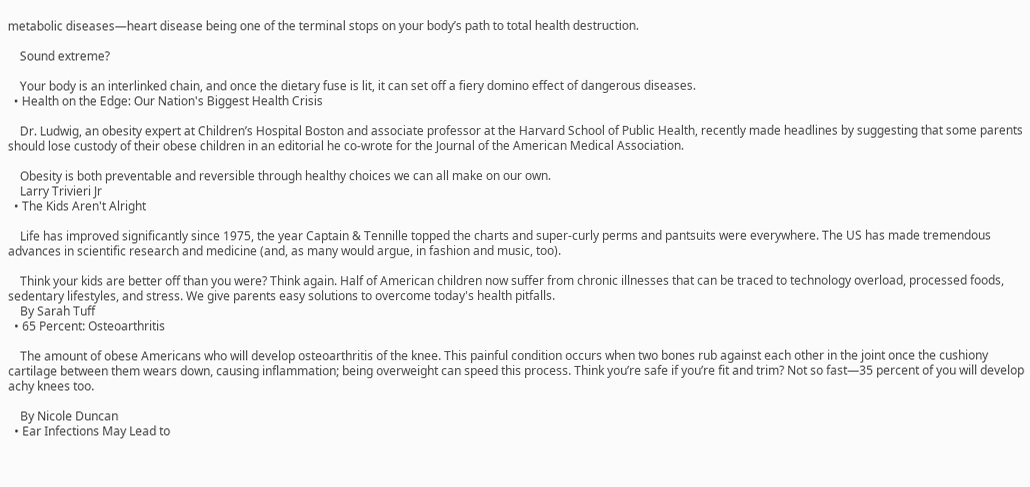metabolic diseases—heart disease being one of the terminal stops on your body’s path to total health destruction.

    Sound extreme?

    Your body is an interlinked chain, and once the dietary fuse is lit, it can set off a fiery domino effect of dangerous diseases.
  • Health on the Edge: Our Nation's Biggest Health Crisis

    Dr. Ludwig, an obesity expert at Children’s Hospital Boston and associate professor at the Harvard School of Public Health, recently made headlines by suggesting that some parents should lose custody of their obese children in an editorial he co-wrote for the Journal of the American Medical Association.

    Obesity is both preventable and reversible through healthy choices we can all make on our own.
    Larry Trivieri Jr
  • The Kids Aren't Alright

    Life has improved significantly since 1975, the year Captain & Tennille topped the charts and super-curly perms and pantsuits were everywhere. The US has made tremendous advances in scientific research and medicine (and, as many would argue, in fashion and music, too).

    Think your kids are better off than you were? Think again. Half of American children now suffer from chronic illnesses that can be traced to technology overload, processed foods, sedentary lifestyles, and stress. We give parents easy solutions to overcome today's health pitfalls.
    By Sarah Tuff
  • 65 Percent: Osteoarthritis

    The amount of obese Americans who will develop osteoarthritis of the knee. This painful condition occurs when two bones rub against each other in the joint once the cushiony cartilage between them wears down, causing inflammation; being overweight can speed this process. Think you’re safe if you’re fit and trim? Not so fast—35 percent of you will develop achy knees too.

    By Nicole Duncan
  • Ear Infections May Lead to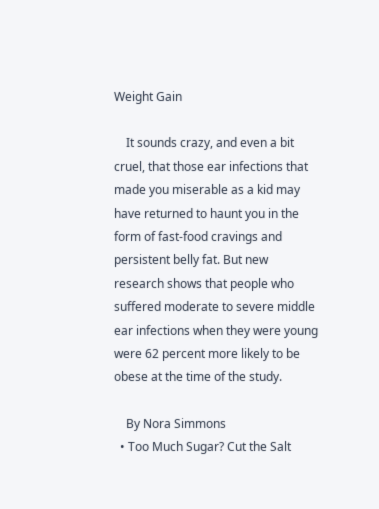Weight Gain

    It sounds crazy, and even a bit cruel, that those ear infections that made you miserable as a kid may have returned to haunt you in the form of fast-food cravings and persistent belly fat. But new research shows that people who suffered moderate to severe middle ear infections when they were young were 62 percent more likely to be obese at the time of the study.

    By Nora Simmons
  • Too Much Sugar? Cut the Salt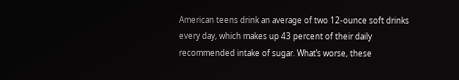American teens drink an average of two 12-ounce soft drinks every day, which makes up 43 percent of their daily recommended intake of sugar. What’s worse, these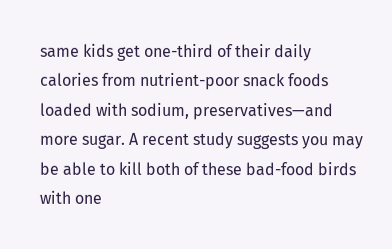same kids get one-third of their daily calories from nutrient-poor snack foods loaded with sodium, preservatives—and more sugar. A recent study suggests you may be able to kill both of these bad-food birds with one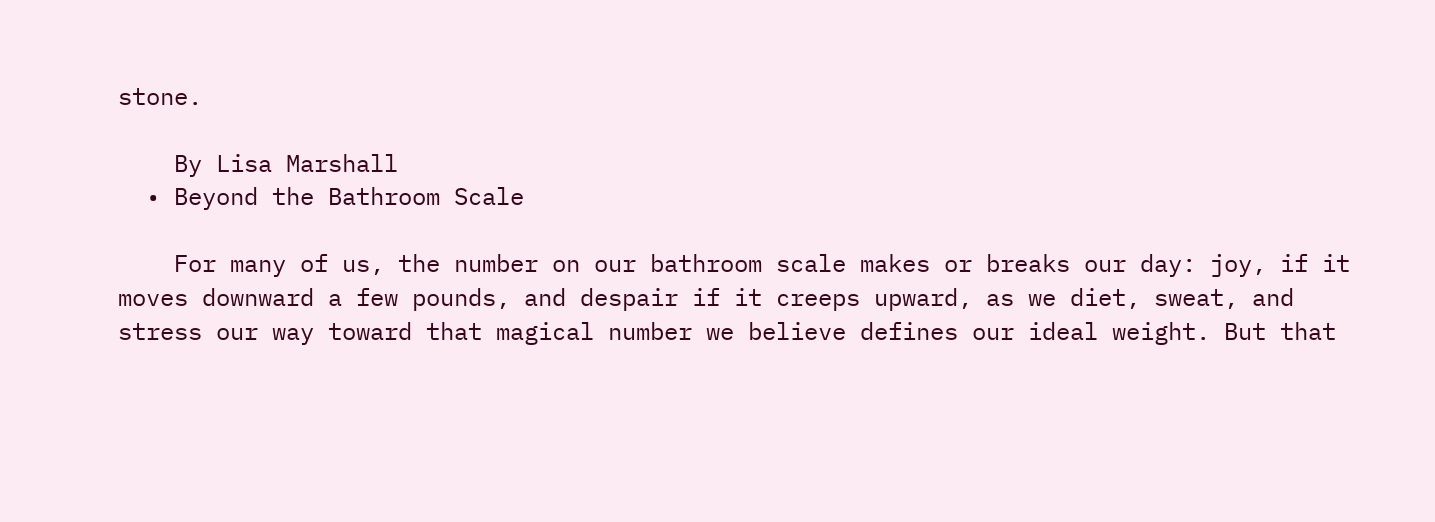stone.

    By Lisa Marshall
  • Beyond the Bathroom Scale

    For many of us, the number on our bathroom scale makes or breaks our day: joy, if it moves downward a few pounds, and despair if it creeps upward, as we diet, sweat, and stress our way toward that magical number we believe defines our ideal weight. But that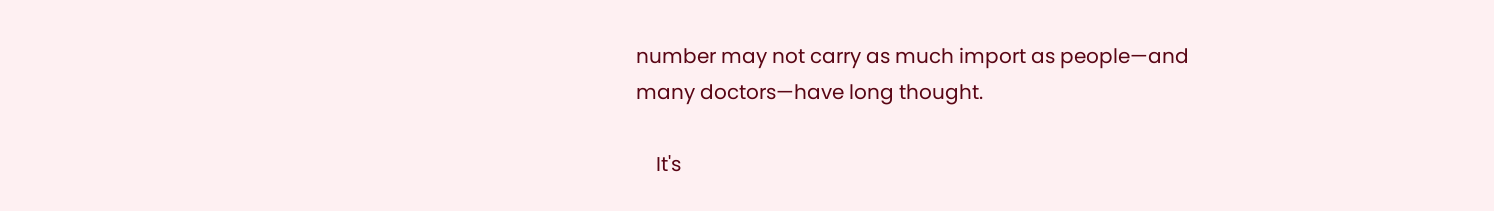number may not carry as much import as people—and many doctors—have long thought.

    It's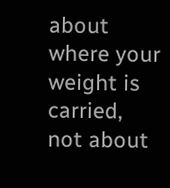about where your weight is carried, not about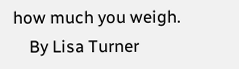how much you weigh.
    By Lisa Turner